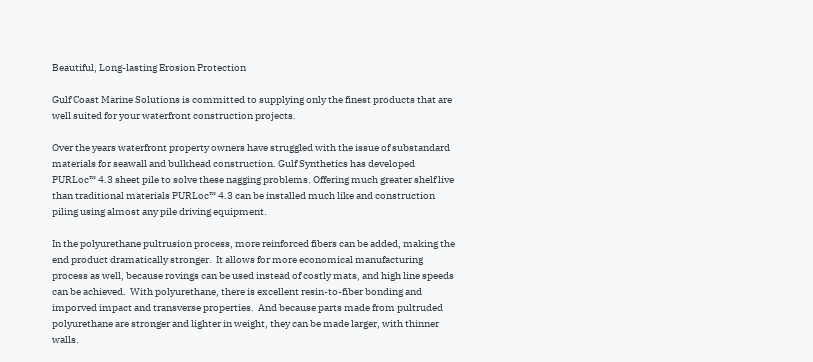Beautiful, Long-lasting Erosion Protection

Gulf Coast Marine Solutions is committed to supplying only the finest products that are well suited for your waterfront construction projects.

Over the years waterfront property owners have struggled with the issue of substandard materials for seawall and bulkhead construction. Gulf Synthetics has developed PURLoc™ 4.3 sheet pile to solve these nagging problems. Offering much greater shelf live than traditional materials PURLoc™ 4.3 can be installed much like and construction piling using almost any pile driving equipment.

In the polyurethane pultrusion process, more reinforced fibers can be added, making the end product dramatically stronger.  It allows for more economical manufacturing process as well, because rovings can be used instead of costly mats, and high line speeds can be achieved.  With polyurethane, there is excellent resin-to-fiber bonding and imporved impact and transverse properties.  And because parts made from pultruded polyurethane are stronger and lighter in weight, they can be made larger, with thinner walls.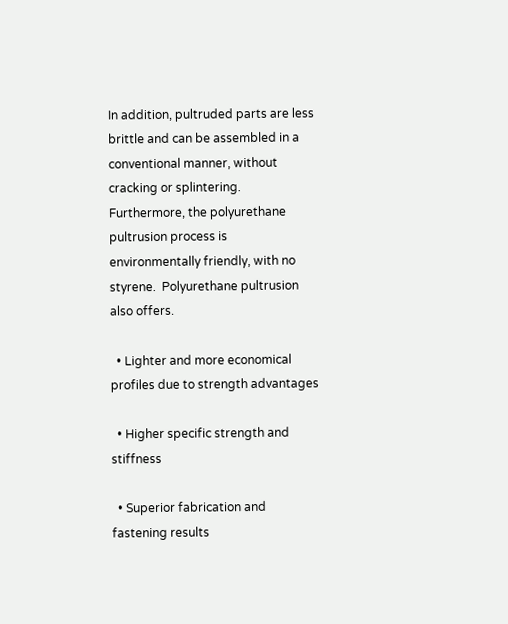In addition, pultruded parts are less brittle and can be assembled in a conventional manner, without cracking or splintering.  Furthermore, the polyurethane pultrusion process is environmentally friendly, with no styrene.  Polyurethane pultrusion also offers.

  • Lighter and more economical profiles due to strength advantages

  • Higher specific strength and stiffness

  • Superior fabrication and fastening results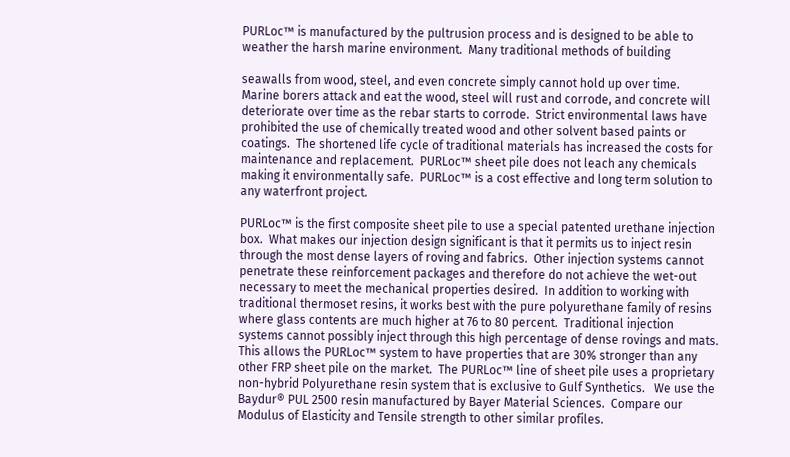PURLoc™ is manufactured by the pultrusion process and is designed to be able to weather the harsh marine environment.  Many traditional methods of building

seawalls from wood, steel, and even concrete simply cannot hold up over time.  Marine borers attack and eat the wood, steel will rust and corrode, and concrete will deteriorate over time as the rebar starts to corrode.  Strict environmental laws have prohibited the use of chemically treated wood and other solvent based paints or coatings.  The shortened life cycle of traditional materials has increased the costs for maintenance and replacement.  PURLoc™ sheet pile does not leach any chemicals making it environmentally safe.  PURLoc™ is a cost effective and long term solution to any waterfront project.

PURLoc™ is the first composite sheet pile to use a special patented urethane injection box.  What makes our injection design significant is that it permits us to inject resin through the most dense layers of roving and fabrics.  Other injection systems cannot penetrate these reinforcement packages and therefore do not achieve the wet-out necessary to meet the mechanical properties desired.  In addition to working with traditional thermoset resins, it works best with the pure polyurethane family of resins where glass contents are much higher at 76 to 80 percent.  Traditional injection systems cannot possibly inject through this high percentage of dense rovings and mats.  This allows the PURLoc™ system to have properties that are 30% stronger than any other FRP sheet pile on the market.  The PURLoc™ line of sheet pile uses a proprietary non-hybrid Polyurethane resin system that is exclusive to Gulf Synthetics.   We use the Baydur® PUL 2500 resin manufactured by Bayer Material Sciences.  Compare our Modulus of Elasticity and Tensile strength to other similar profiles.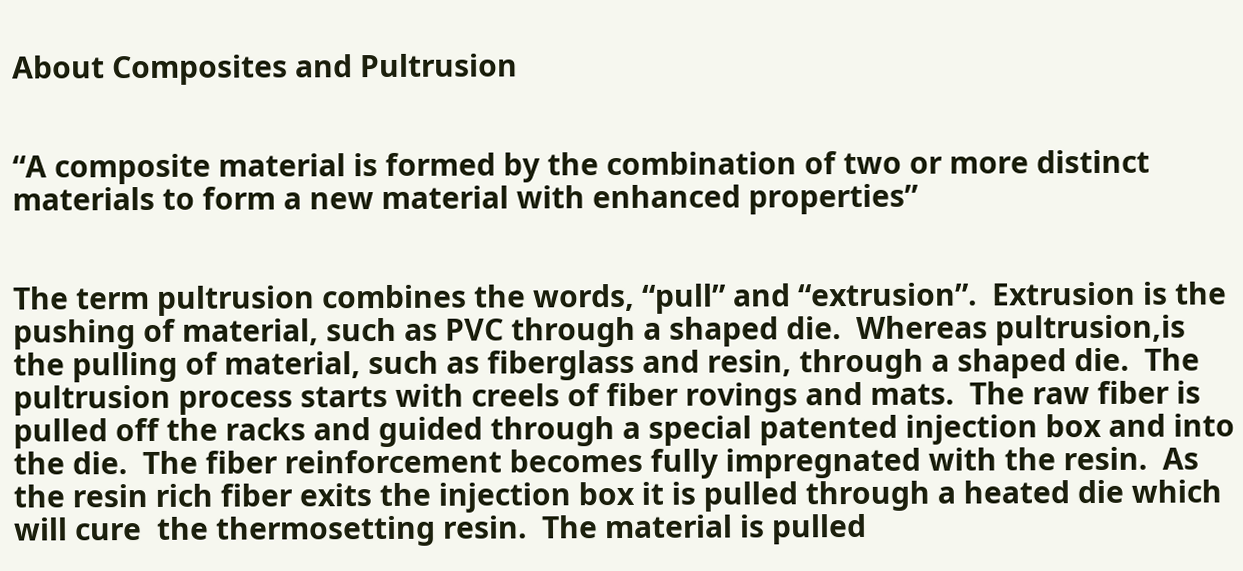About Composites and Pultrusion


“A composite material is formed by the combination of two or more distinct materials to form a new material with enhanced properties”


The term pultrusion combines the words, “pull” and “extrusion”.  Extrusion is the pushing of material, such as PVC through a shaped die.  Whereas pultrusion,is the pulling of material, such as fiberglass and resin, through a shaped die.  The pultrusion process starts with creels of fiber rovings and mats.  The raw fiber is pulled off the racks and guided through a special patented injection box and into the die.  The fiber reinforcement becomes fully impregnated with the resin.  As the resin rich fiber exits the injection box it is pulled through a heated die which will cure  the thermosetting resin.  The material is pulled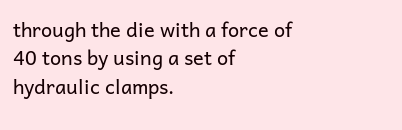through the die with a force of 40 tons by using a set of hydraulic clamps.